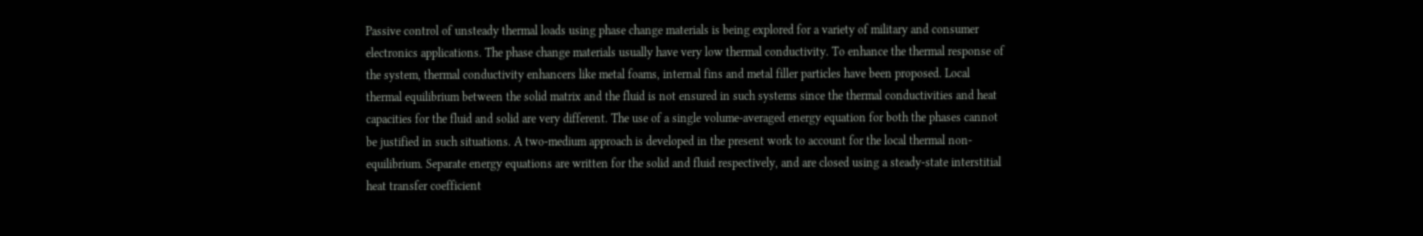Passive control of unsteady thermal loads using phase change materials is being explored for a variety of military and consumer electronics applications. The phase change materials usually have very low thermal conductivity. To enhance the thermal response of the system, thermal conductivity enhancers like metal foams, internal fins and metal filler particles have been proposed. Local thermal equilibrium between the solid matrix and the fluid is not ensured in such systems since the thermal conductivities and heat capacities for the fluid and solid are very different. The use of a single volume-averaged energy equation for both the phases cannot be justified in such situations. A two-medium approach is developed in the present work to account for the local thermal non-equilibrium. Separate energy equations are written for the solid and fluid respectively, and are closed using a steady-state interstitial heat transfer coefficient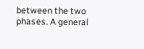between the two phases. A general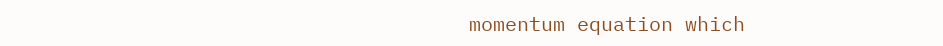momentum equation which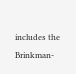includes the Brinkman-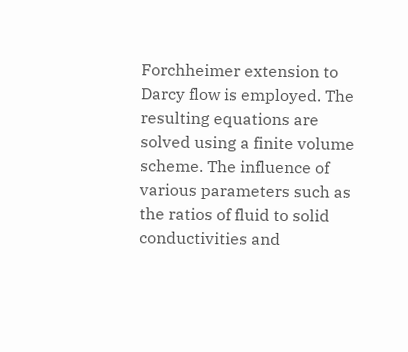Forchheimer extension to Darcy flow is employed. The resulting equations are solved using a finite volume scheme. The influence of various parameters such as the ratios of fluid to solid conductivities and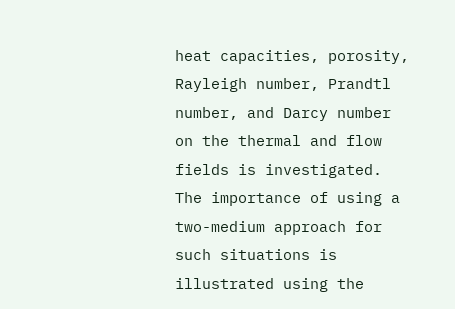heat capacities, porosity, Rayleigh number, Prandtl number, and Darcy number on the thermal and flow fields is investigated. The importance of using a two-medium approach for such situations is illustrated using the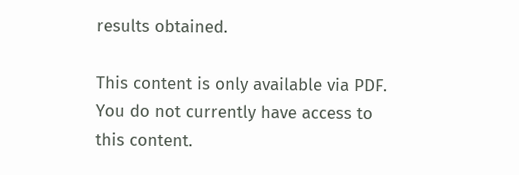results obtained.

This content is only available via PDF.
You do not currently have access to this content.